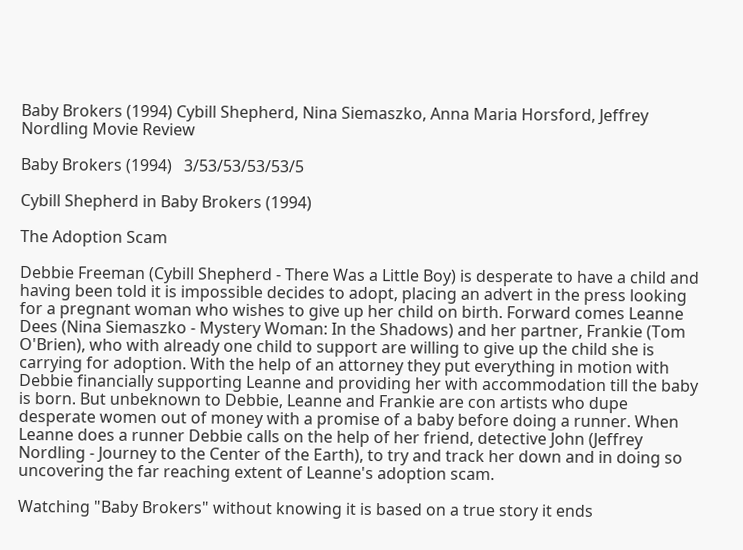Baby Brokers (1994) Cybill Shepherd, Nina Siemaszko, Anna Maria Horsford, Jeffrey Nordling Movie Review

Baby Brokers (1994)   3/53/53/53/53/5

Cybill Shepherd in Baby Brokers (1994)

The Adoption Scam

Debbie Freeman (Cybill Shepherd - There Was a Little Boy) is desperate to have a child and having been told it is impossible decides to adopt, placing an advert in the press looking for a pregnant woman who wishes to give up her child on birth. Forward comes Leanne Dees (Nina Siemaszko - Mystery Woman: In the Shadows) and her partner, Frankie (Tom O'Brien), who with already one child to support are willing to give up the child she is carrying for adoption. With the help of an attorney they put everything in motion with Debbie financially supporting Leanne and providing her with accommodation till the baby is born. But unbeknown to Debbie, Leanne and Frankie are con artists who dupe desperate women out of money with a promise of a baby before doing a runner. When Leanne does a runner Debbie calls on the help of her friend, detective John (Jeffrey Nordling - Journey to the Center of the Earth), to try and track her down and in doing so uncovering the far reaching extent of Leanne's adoption scam.

Watching "Baby Brokers" without knowing it is based on a true story it ends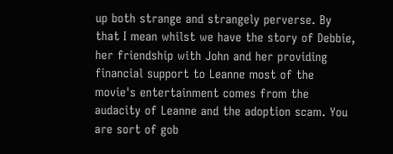up both strange and strangely perverse. By that I mean whilst we have the story of Debbie, her friendship with John and her providing financial support to Leanne most of the movie's entertainment comes from the audacity of Leanne and the adoption scam. You are sort of gob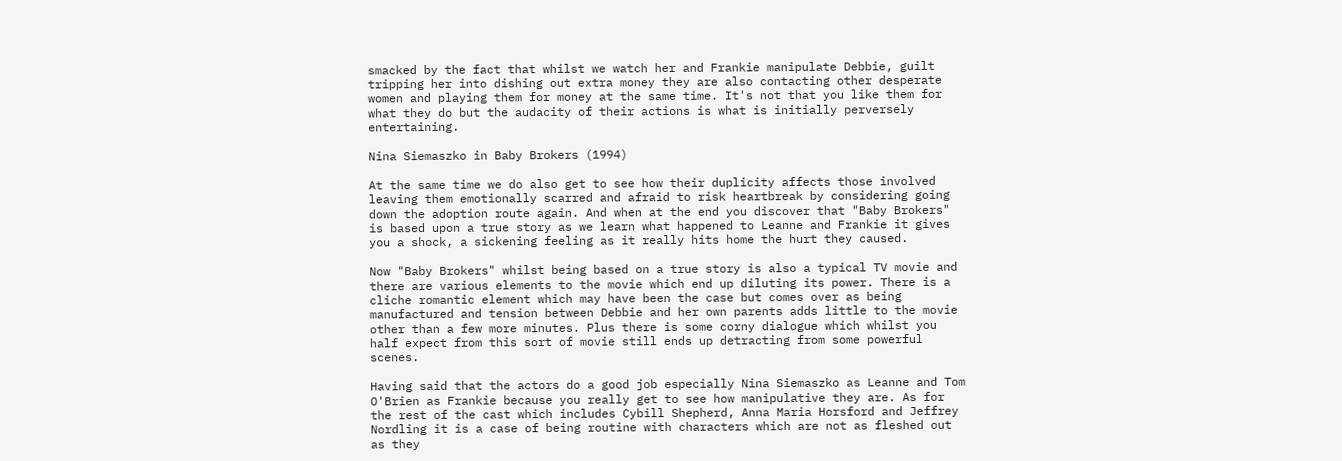smacked by the fact that whilst we watch her and Frankie manipulate Debbie, guilt tripping her into dishing out extra money they are also contacting other desperate women and playing them for money at the same time. It's not that you like them for what they do but the audacity of their actions is what is initially perversely entertaining.

Nina Siemaszko in Baby Brokers (1994)

At the same time we do also get to see how their duplicity affects those involved leaving them emotionally scarred and afraid to risk heartbreak by considering going down the adoption route again. And when at the end you discover that "Baby Brokers" is based upon a true story as we learn what happened to Leanne and Frankie it gives you a shock, a sickening feeling as it really hits home the hurt they caused.

Now "Baby Brokers" whilst being based on a true story is also a typical TV movie and there are various elements to the movie which end up diluting its power. There is a cliche romantic element which may have been the case but comes over as being manufactured and tension between Debbie and her own parents adds little to the movie other than a few more minutes. Plus there is some corny dialogue which whilst you half expect from this sort of movie still ends up detracting from some powerful scenes.

Having said that the actors do a good job especially Nina Siemaszko as Leanne and Tom O'Brien as Frankie because you really get to see how manipulative they are. As for the rest of the cast which includes Cybill Shepherd, Anna Maria Horsford and Jeffrey Nordling it is a case of being routine with characters which are not as fleshed out as they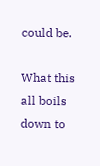could be.

What this all boils down to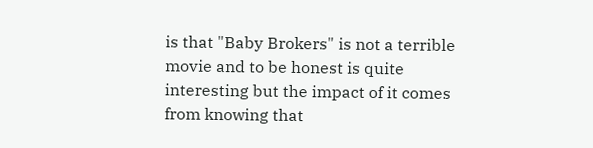is that "Baby Brokers" is not a terrible movie and to be honest is quite interesting but the impact of it comes from knowing that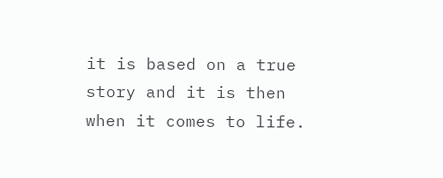it is based on a true story and it is then when it comes to life.